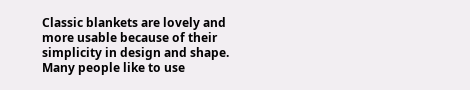Classic blankets are lovely and more usable because of their simplicity in design and shape. Many people like to use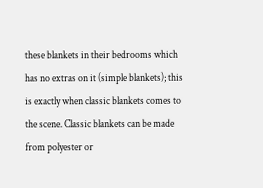these blankets in their bedrooms which has no extras on it (simple blankets); this is exactly when classic blankets comes to the scene. Classic blankets can be made from polyester or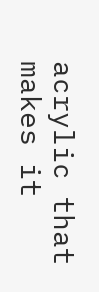acrylic that makes it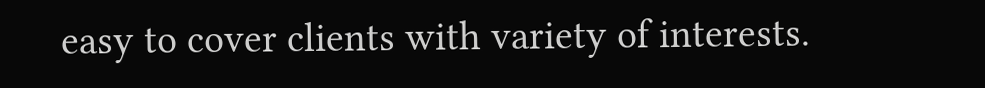easy to cover clients with variety of interests.